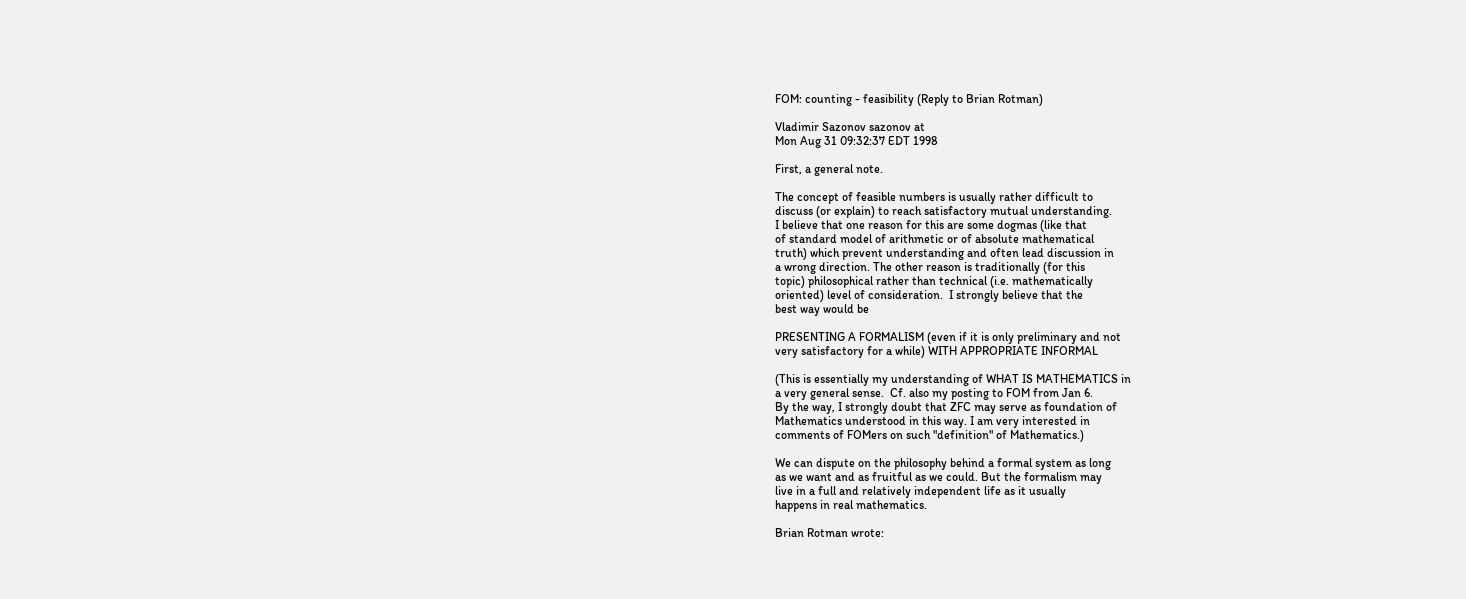FOM: counting - feasibility (Reply to Brian Rotman)

Vladimir Sazonov sazonov at
Mon Aug 31 09:32:37 EDT 1998

First, a general note.

The concept of feasible numbers is usually rather difficult to
discuss (or explain) to reach satisfactory mutual understanding.
I believe that one reason for this are some dogmas (like that
of standard model of arithmetic or of absolute mathematical
truth) which prevent understanding and often lead discussion in
a wrong direction. The other reason is traditionally (for this
topic) philosophical rather than technical (i.e. mathematically
oriented) level of consideration.  I strongly believe that the
best way would be

PRESENTING A FORMALISM (even if it is only preliminary and not
very satisfactory for a while) WITH APPROPRIATE INFORMAL

(This is essentially my understanding of WHAT IS MATHEMATICS in
a very general sense.  Cf. also my posting to FOM from Jan 6.
By the way, I strongly doubt that ZFC may serve as foundation of
Mathematics understood in this way. I am very interested in
comments of FOMers on such "definition" of Mathematics.)

We can dispute on the philosophy behind a formal system as long
as we want and as fruitful as we could. But the formalism may
live in a full and relatively independent life as it usually
happens in real mathematics.

Brian Rotman wrote: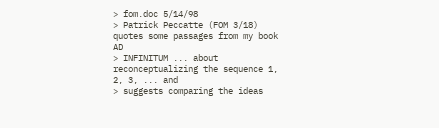> fom.doc 5/14/98
> Patrick Peccatte (FOM 3/18) quotes some passages from my book AD
> INFINITUM ... about reconceptualizing the sequence 1, 2, 3, ... and
> suggests comparing the ideas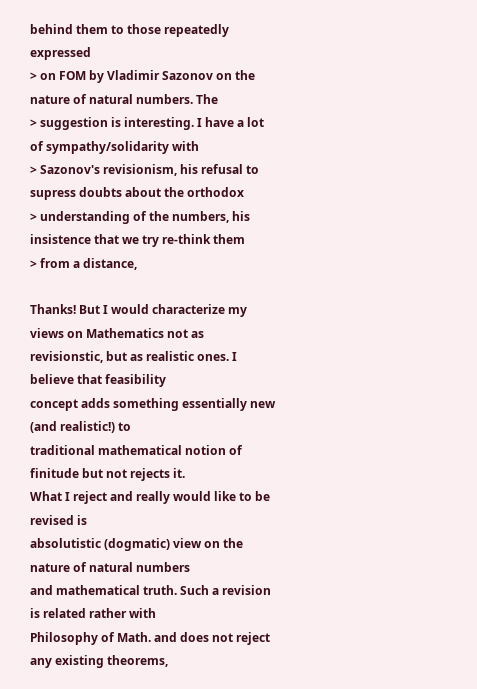behind them to those repeatedly expressed
> on FOM by Vladimir Sazonov on the nature of natural numbers. The
> suggestion is interesting. I have a lot of sympathy/solidarity with
> Sazonov's revisionism, his refusal to supress doubts about the orthodox
> understanding of the numbers, his insistence that we try re-think them
> from a distance,

Thanks! But I would characterize my views on Mathematics not as
revisionstic, but as realistic ones. I believe that feasibility
concept adds something essentially new (and realistic!) to
traditional mathematical notion of finitude but not rejects it.
What I reject and really would like to be revised is
absolutistic (dogmatic) view on the nature of natural numbers
and mathematical truth. Such a revision is related rather with
Philosophy of Math. and does not reject any existing theorems,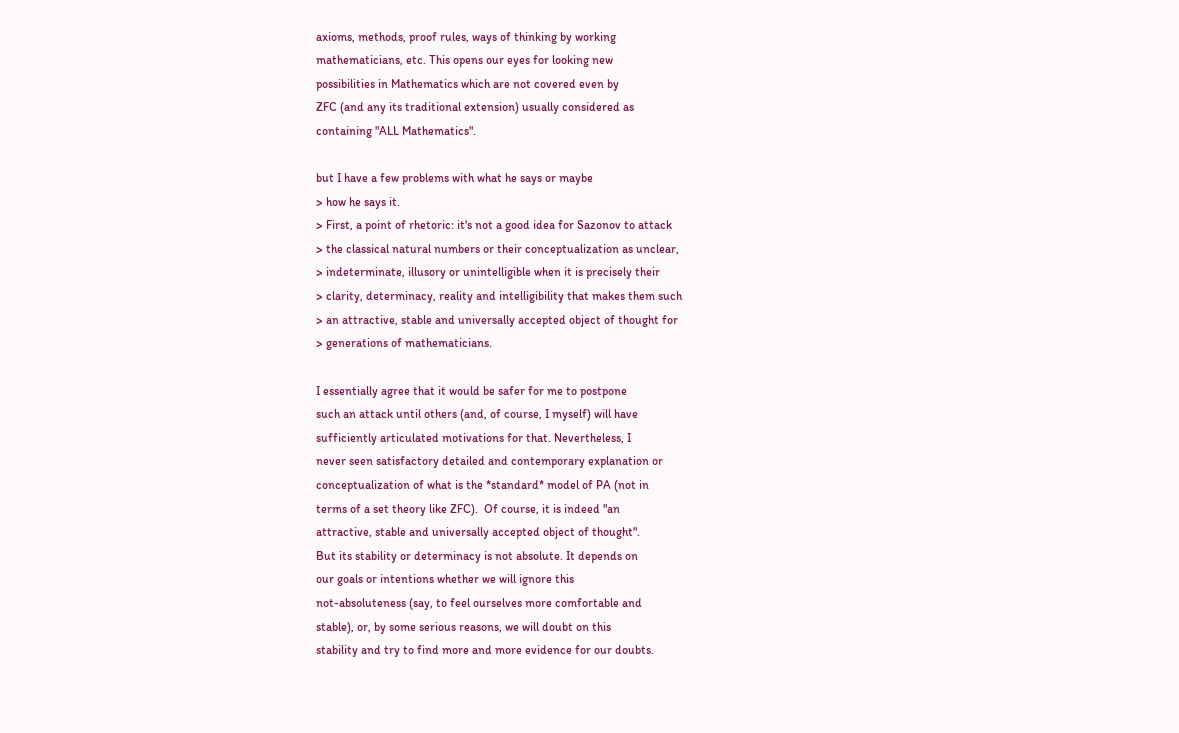axioms, methods, proof rules, ways of thinking by working
mathematicians, etc. This opens our eyes for looking new
possibilities in Mathematics which are not covered even by
ZFC (and any its traditional extension) usually considered as
containing "ALL Mathematics".

but I have a few problems with what he says or maybe
> how he says it.
> First, a point of rhetoric: it's not a good idea for Sazonov to attack
> the classical natural numbers or their conceptualization as unclear,
> indeterminate, illusory or unintelligible when it is precisely their
> clarity, determinacy, reality and intelligibility that makes them such
> an attractive, stable and universally accepted object of thought for
> generations of mathematicians.

I essentially agree that it would be safer for me to postpone
such an attack until others (and, of course, I myself) will have
sufficiently articulated motivations for that. Nevertheless, I
never seen satisfactory detailed and contemporary explanation or
conceptualization of what is the *standard* model of PA (not in
terms of a set theory like ZFC).  Of course, it is indeed "an
attractive, stable and universally accepted object of thought".
But its stability or determinacy is not absolute. It depends on
our goals or intentions whether we will ignore this
not-absoluteness (say, to feel ourselves more comfortable and
stable), or, by some serious reasons, we will doubt on this
stability and try to find more and more evidence for our doubts.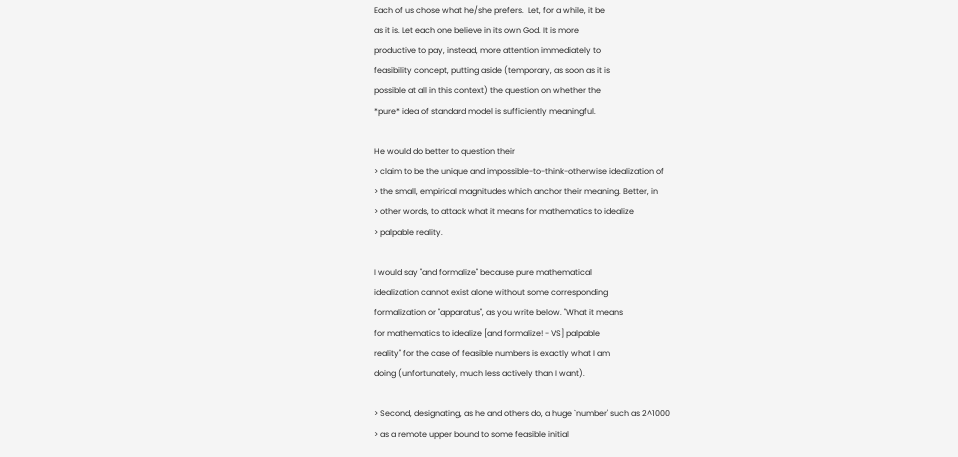Each of us chose what he/she prefers.  Let, for a while, it be
as it is. Let each one believe in its own God. It is more
productive to pay, instead, more attention immediately to
feasibility concept, putting aside (temporary, as soon as it is
possible at all in this context) the question on whether the
*pure* idea of standard model is sufficiently meaningful.

He would do better to question their
> claim to be the unique and impossible-to-think-otherwise idealization of
> the small, empirical magnitudes which anchor their meaning. Better, in
> other words, to attack what it means for mathematics to idealize
> palpable reality.

I would say "and formalize" because pure mathematical
idealization cannot exist alone without some corresponding
formalization or "apparatus", as you write below. "What it means
for mathematics to idealize [and formalize! - VS] palpable
reality" for the case of feasible numbers is exactly what I am
doing (unfortunately, much less actively than I want).

> Second, designating, as he and others do, a huge `number' such as 2^1000
> as a remote upper bound to some feasible initial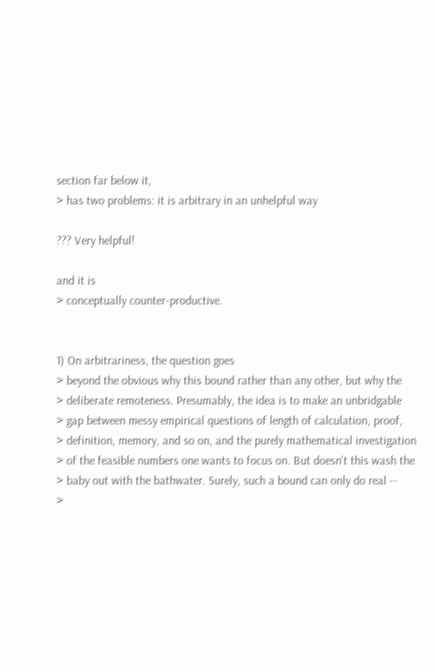section far below it,
> has two problems: it is arbitrary in an unhelpful way

??? Very helpful!

and it is
> conceptually counter-productive.


1) On arbitrariness, the question goes
> beyond the obvious why this bound rather than any other, but why the
> deliberate remoteness. Presumably, the idea is to make an unbridgable
> gap between messy empirical questions of length of calculation, proof,
> definition, memory, and so on, and the purely mathematical investigation
> of the feasible numbers one wants to focus on. But doesn't this wash the
> baby out with the bathwater. Surely, such a bound can only do real --
>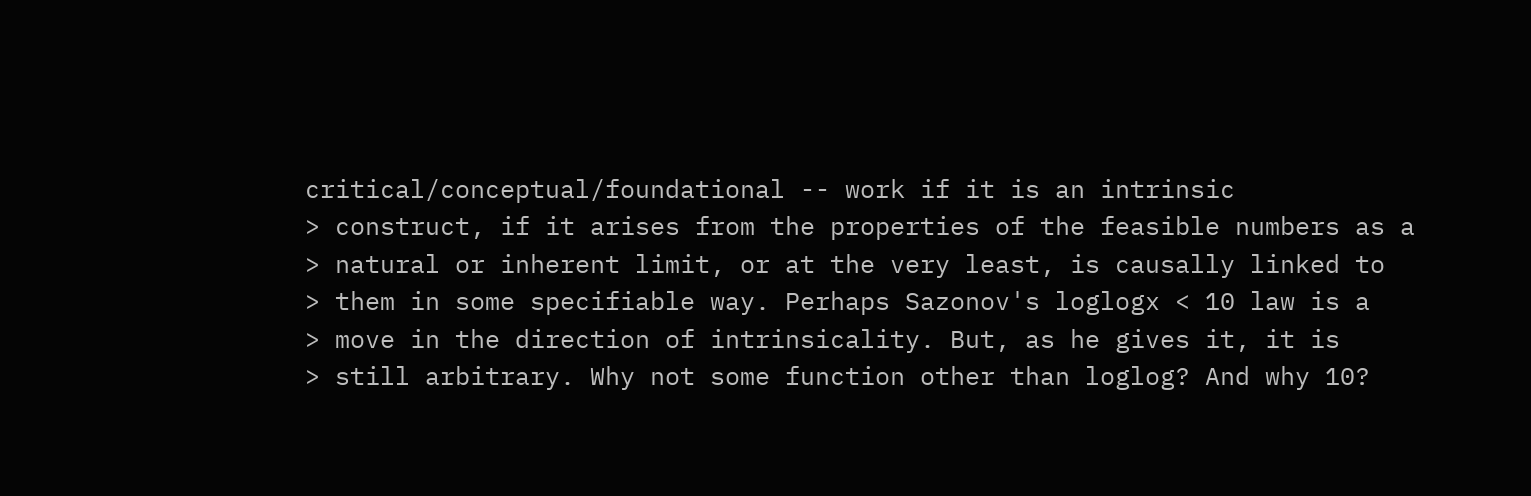critical/conceptual/foundational -- work if it is an intrinsic
> construct, if it arises from the properties of the feasible numbers as a
> natural or inherent limit, or at the very least, is causally linked to
> them in some specifiable way. Perhaps Sazonov's loglogx < 10 law is a
> move in the direction of intrinsicality. But, as he gives it, it is
> still arbitrary. Why not some function other than loglog? And why 10?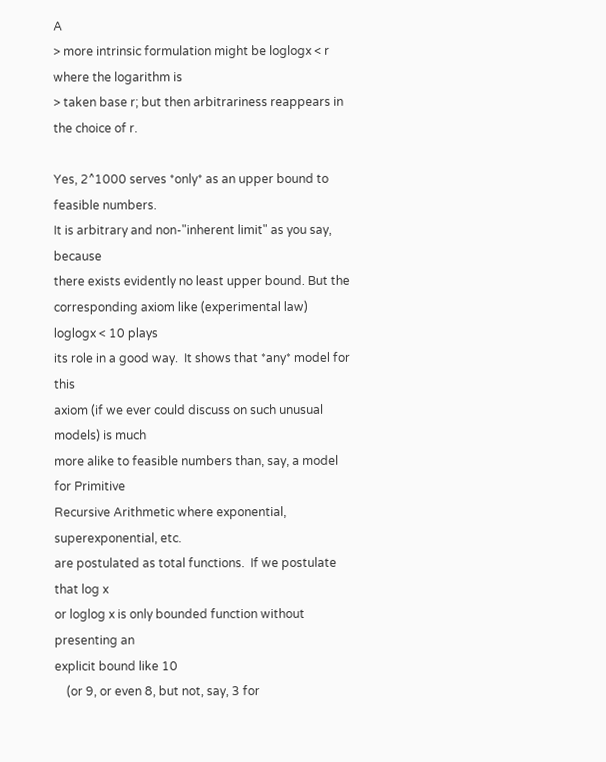A
> more intrinsic formulation might be loglogx < r where the logarithm is
> taken base r; but then arbitrariness reappears in the choice of r.

Yes, 2^1000 serves *only* as an upper bound to feasible numbers.
It is arbitrary and non-"inherent limit" as you say, because
there exists evidently no least upper bound. But the
corresponding axiom like (experimental law) loglogx < 10 plays
its role in a good way.  It shows that *any* model for this
axiom (if we ever could discuss on such unusual models) is much
more alike to feasible numbers than, say, a model for Primitive
Recursive Arithmetic where exponential, superexponential, etc.
are postulated as total functions.  If we postulate that log x
or loglog x is only bounded function without presenting an
explicit bound like 10
    (or 9, or even 8, but not, say, 3 for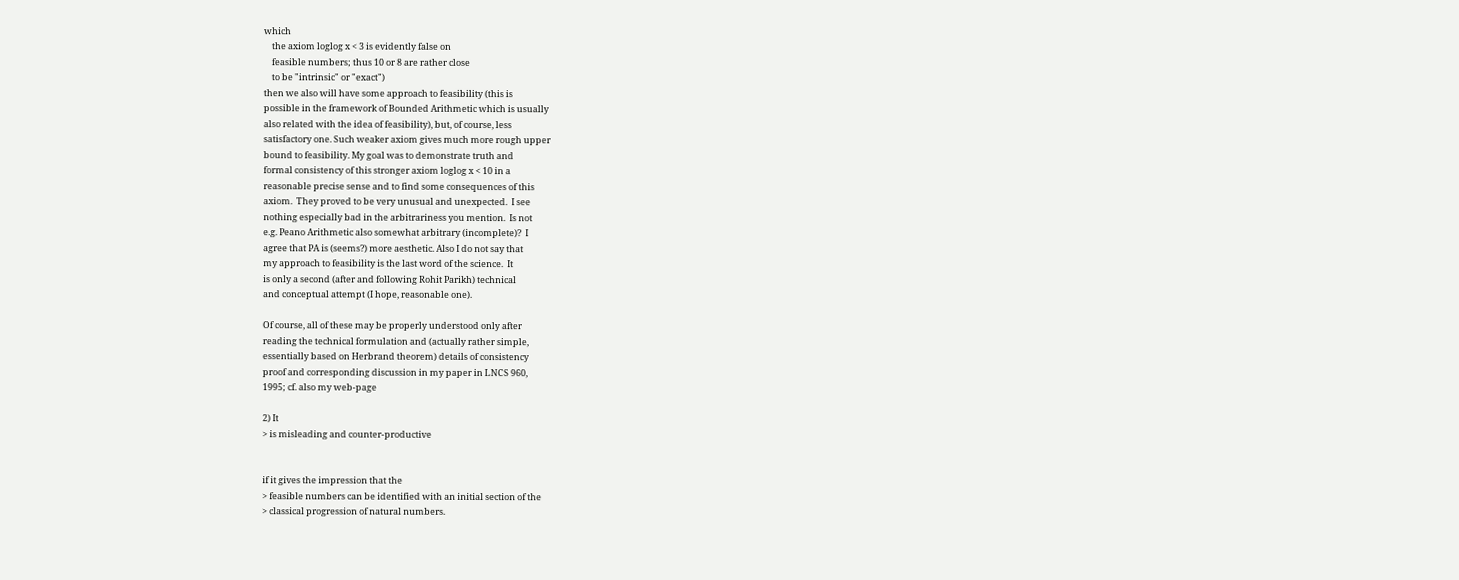which
    the axiom loglog x < 3 is evidently false on
    feasible numbers; thus 10 or 8 are rather close
    to be "intrinsic" or "exact")
then we also will have some approach to feasibility (this is
possible in the framework of Bounded Arithmetic which is usually
also related with the idea of feasibility), but, of course, less
satisfactory one. Such weaker axiom gives much more rough upper
bound to feasibility. My goal was to demonstrate truth and
formal consistency of this stronger axiom loglog x < 10 in a
reasonable precise sense and to find some consequences of this
axiom.  They proved to be very unusual and unexpected.  I see
nothing especially bad in the arbitrariness you mention.  Is not
e.g. Peano Arithmetic also somewhat arbitrary (incomplete)?  I
agree that PA is (seems?) more aesthetic. Also I do not say that
my approach to feasibility is the last word of the science.  It
is only a second (after and following Rohit Parikh) technical
and conceptual attempt (I hope, reasonable one).

Of course, all of these may be properly understood only after
reading the technical formulation and (actually rather simple,
essentially based on Herbrand theorem) details of consistency
proof and corresponding discussion in my paper in LNCS 960,
1995; cf. also my web-page

2) It
> is misleading and counter-productive


if it gives the impression that the
> feasible numbers can be identified with an initial section of the
> classical progression of natural numbers.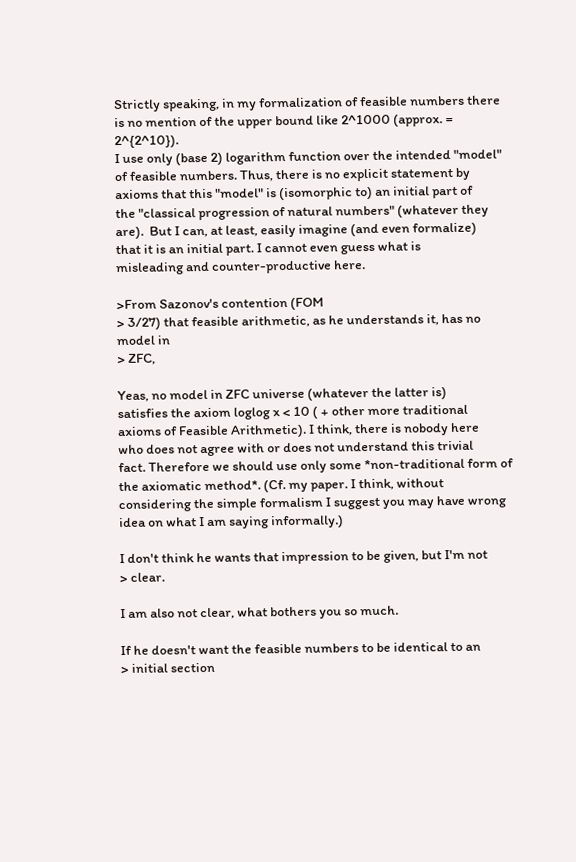Strictly speaking, in my formalization of feasible numbers there
is no mention of the upper bound like 2^1000 (approx. = 2^{2^10}).
I use only (base 2) logarithm function over the intended "model"
of feasible numbers. Thus, there is no explicit statement by
axioms that this "model" is (isomorphic to) an initial part of
the "classical progression of natural numbers" (whatever they
are).  But I can, at least, easily imagine (and even formalize)
that it is an initial part. I cannot even guess what is
misleading and counter-productive here.

>From Sazonov's contention (FOM
> 3/27) that feasible arithmetic, as he understands it, has no model in
> ZFC,

Yeas, no model in ZFC universe (whatever the latter is)
satisfies the axiom loglog x < 10 ( + other more traditional
axioms of Feasible Arithmetic). I think, there is nobody here
who does not agree with or does not understand this trivial
fact. Therefore we should use only some *non-traditional form of
the axiomatic method*. (Cf. my paper. I think, without
considering the simple formalism I suggest you may have wrong
idea on what I am saying informally.)

I don't think he wants that impression to be given, but I'm not
> clear.

I am also not clear, what bothers you so much.

If he doesn't want the feasible numbers to be identical to an
> initial section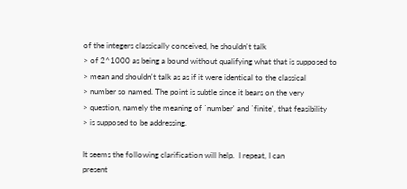of the integers classically conceived, he shouldn't talk
> of 2^1000 as being a bound without qualifying what that is supposed to
> mean and shouldn't talk as as if it were identical to the classical
> number so named. The point is subtle since it bears on the very
> question, namely the meaning of `number' and `finite', that feasibility
> is supposed to be addressing.

It seems the following clarification will help.  I repeat, I can
present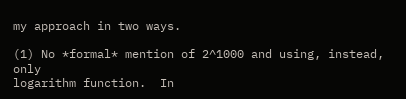my approach in two ways.

(1) No *formal* mention of 2^1000 and using, instead, only
logarithm function.  In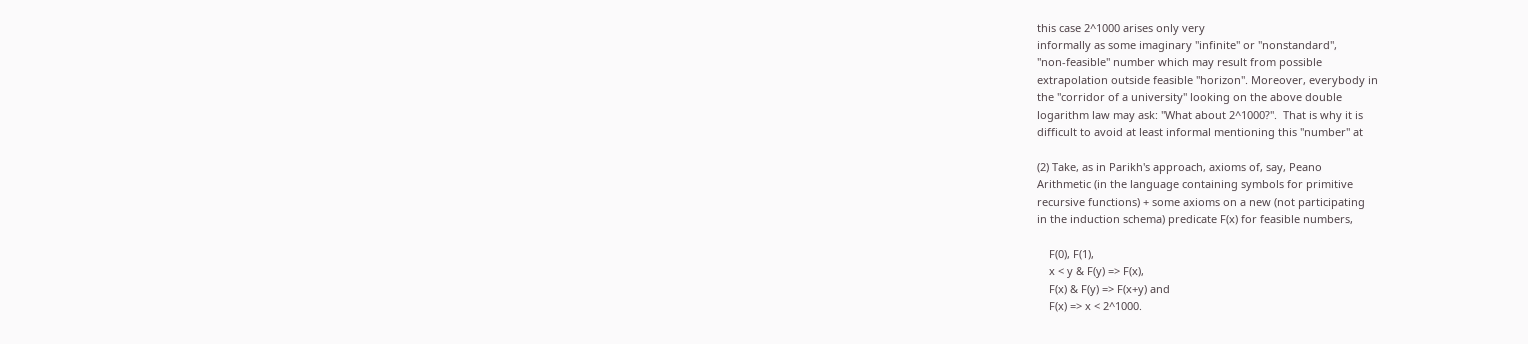this case 2^1000 arises only very
informally as some imaginary "infinite" or "nonstandard",
"non-feasible" number which may result from possible
extrapolation outside feasible "horizon". Moreover, everybody in
the "corridor of a university" looking on the above double
logarithm law may ask: "What about 2^1000?".  That is why it is
difficult to avoid at least informal mentioning this "number" at

(2) Take, as in Parikh's approach, axioms of, say, Peano
Arithmetic (in the language containing symbols for primitive
recursive functions) + some axioms on a new (not participating
in the induction schema) predicate F(x) for feasible numbers,

    F(0), F(1),
    x < y & F(y) => F(x),
    F(x) & F(y) => F(x+y) and
    F(x) => x < 2^1000.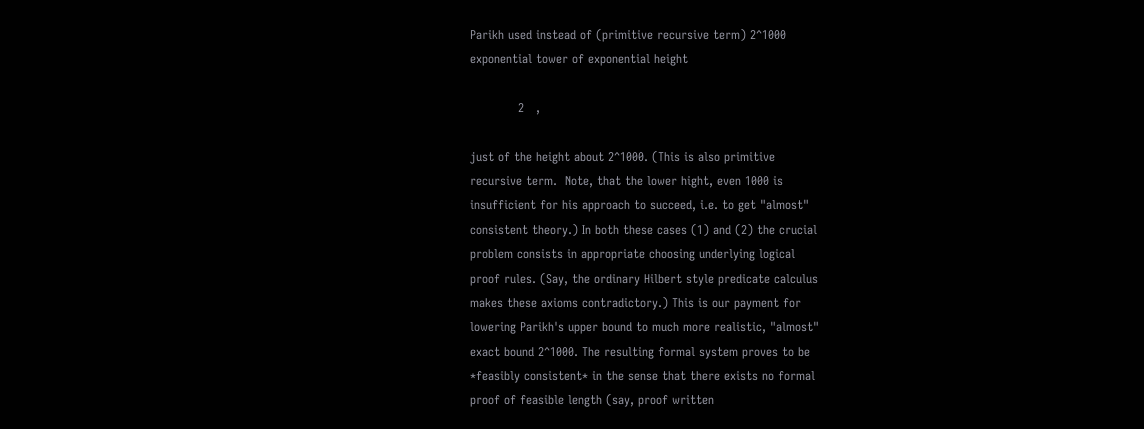Parikh used instead of (primitive recursive term) 2^1000
exponential tower of exponential height

            2   ,

just of the height about 2^1000. (This is also primitive
recursive term.  Note, that the lower hight, even 1000 is
insufficient for his approach to succeed, i.e. to get "almost"
consistent theory.) In both these cases (1) and (2) the crucial
problem consists in appropriate choosing underlying logical
proof rules. (Say, the ordinary Hilbert style predicate calculus
makes these axioms contradictory.) This is our payment for
lowering Parikh's upper bound to much more realistic, "almost"
exact bound 2^1000. The resulting formal system proves to be
*feasibly consistent* in the sense that there exists no formal
proof of feasible length (say, proof written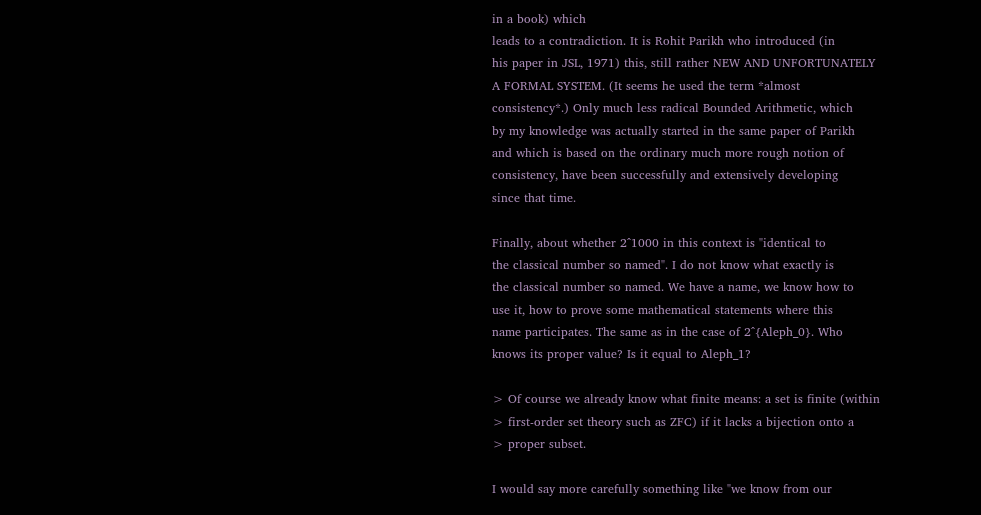in a book) which
leads to a contradiction. It is Rohit Parikh who introduced (in
his paper in JSL, 1971) this, still rather NEW AND UNFORTUNATELY
A FORMAL SYSTEM. (It seems he used the term *almost
consistency*.) Only much less radical Bounded Arithmetic, which
by my knowledge was actually started in the same paper of Parikh
and which is based on the ordinary much more rough notion of
consistency, have been successfully and extensively developing
since that time.

Finally, about whether 2^1000 in this context is "identical to
the classical number so named". I do not know what exactly is
the classical number so named. We have a name, we know how to
use it, how to prove some mathematical statements where this
name participates. The same as in the case of 2^{Aleph_0}. Who
knows its proper value? Is it equal to Aleph_1?

> Of course we already know what finite means: a set is finite (within
> first-order set theory such as ZFC) if it lacks a bijection onto a
> proper subset.

I would say more carefully something like "we know from our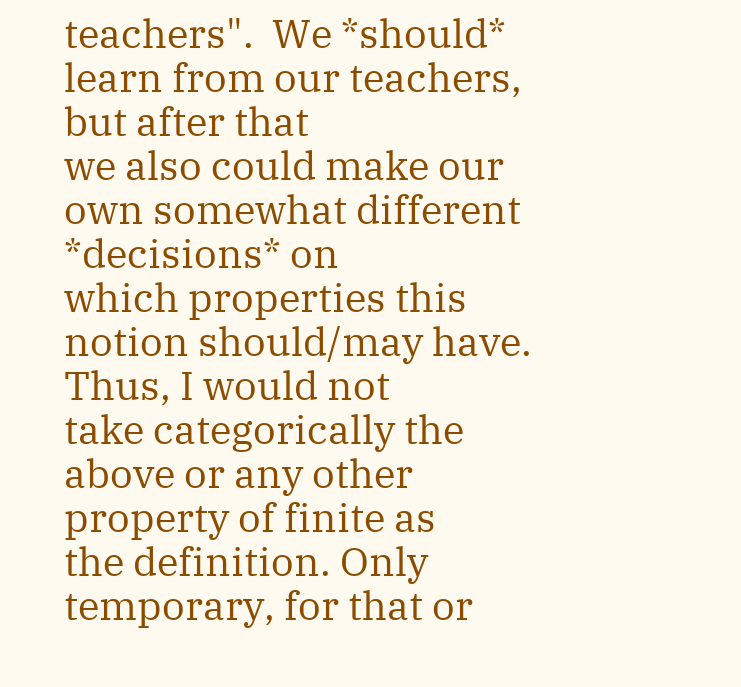teachers".  We *should* learn from our teachers, but after that
we also could make our own somewhat different *decisions* on
which properties this notion should/may have. Thus, I would not
take categorically the above or any other property of finite as
the definition. Only temporary, for that or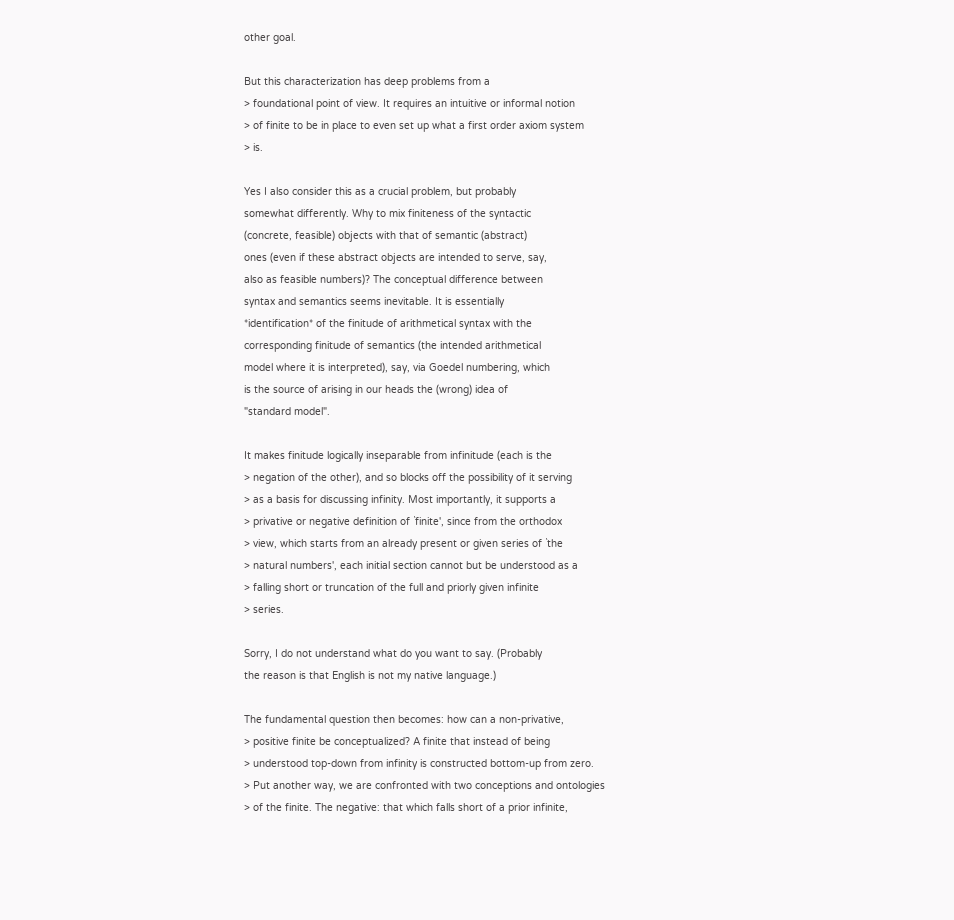other goal.

But this characterization has deep problems from a
> foundational point of view. It requires an intuitive or informal notion
> of finite to be in place to even set up what a first order axiom system
> is.

Yes I also consider this as a crucial problem, but probably
somewhat differently. Why to mix finiteness of the syntactic
(concrete, feasible) objects with that of semantic (abstract)
ones (even if these abstract objects are intended to serve, say,
also as feasible numbers)? The conceptual difference between
syntax and semantics seems inevitable. It is essentially
*identification* of the finitude of arithmetical syntax with the
corresponding finitude of semantics (the intended arithmetical
model where it is interpreted), say, via Goedel numbering, which
is the source of arising in our heads the (wrong) idea of
"standard model".

It makes finitude logically inseparable from infinitude (each is the
> negation of the other), and so blocks off the possibility of it serving
> as a basis for discussing infinity. Most importantly, it supports a
> privative or negative definition of `finite', since from the orthodox
> view, which starts from an already present or given series of `the
> natural numbers', each initial section cannot but be understood as a
> falling short or truncation of the full and priorly given infinite
> series.

Sorry, I do not understand what do you want to say. (Probably
the reason is that English is not my native language.)

The fundamental question then becomes: how can a non-privative,
> positive finite be conceptualized? A finite that instead of being
> understood top-down from infinity is constructed bottom-up from zero.
> Put another way, we are confronted with two conceptions and ontologies
> of the finite. The negative: that which falls short of a prior infinite,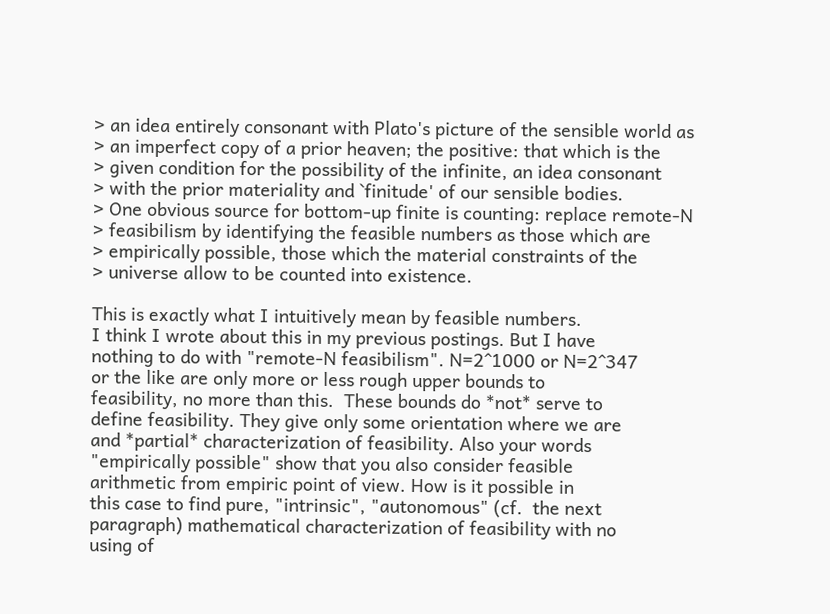> an idea entirely consonant with Plato's picture of the sensible world as
> an imperfect copy of a prior heaven; the positive: that which is the
> given condition for the possibility of the infinite, an idea consonant
> with the prior materiality and `finitude' of our sensible bodies.
> One obvious source for bottom-up finite is counting: replace remote-N
> feasibilism by identifying the feasible numbers as those which are
> empirically possible, those which the material constraints of the
> universe allow to be counted into existence.

This is exactly what I intuitively mean by feasible numbers.
I think I wrote about this in my previous postings. But I have
nothing to do with "remote-N feasibilism". N=2^1000 or N=2^347
or the like are only more or less rough upper bounds to
feasibility, no more than this.  These bounds do *not* serve to
define feasibility. They give only some orientation where we are
and *partial* characterization of feasibility. Also your words
"empirically possible" show that you also consider feasible
arithmetic from empiric point of view. How is it possible in
this case to find pure, "intrinsic", "autonomous" (cf.  the next
paragraph) mathematical characterization of feasibility with no
using of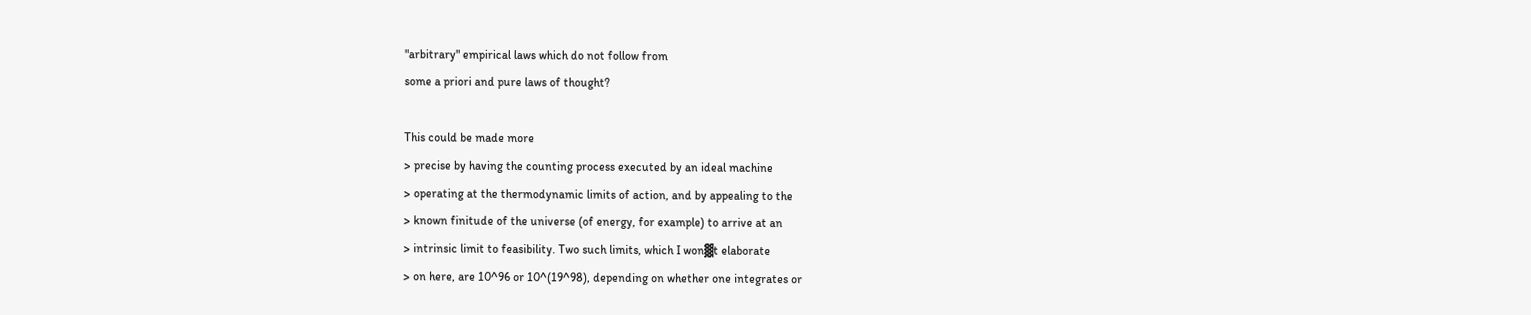"arbitrary" empirical laws which do not follow from
some a priori and pure laws of thought?

This could be made more
> precise by having the counting process executed by an ideal machine
> operating at the thermodynamic limits of action, and by appealing to the
> known finitude of the universe (of energy, for example) to arrive at an
> intrinsic limit to feasibility. Two such limits, which I won▓t elaborate
> on here, are 10^96 or 10^(19^98), depending on whether one integrates or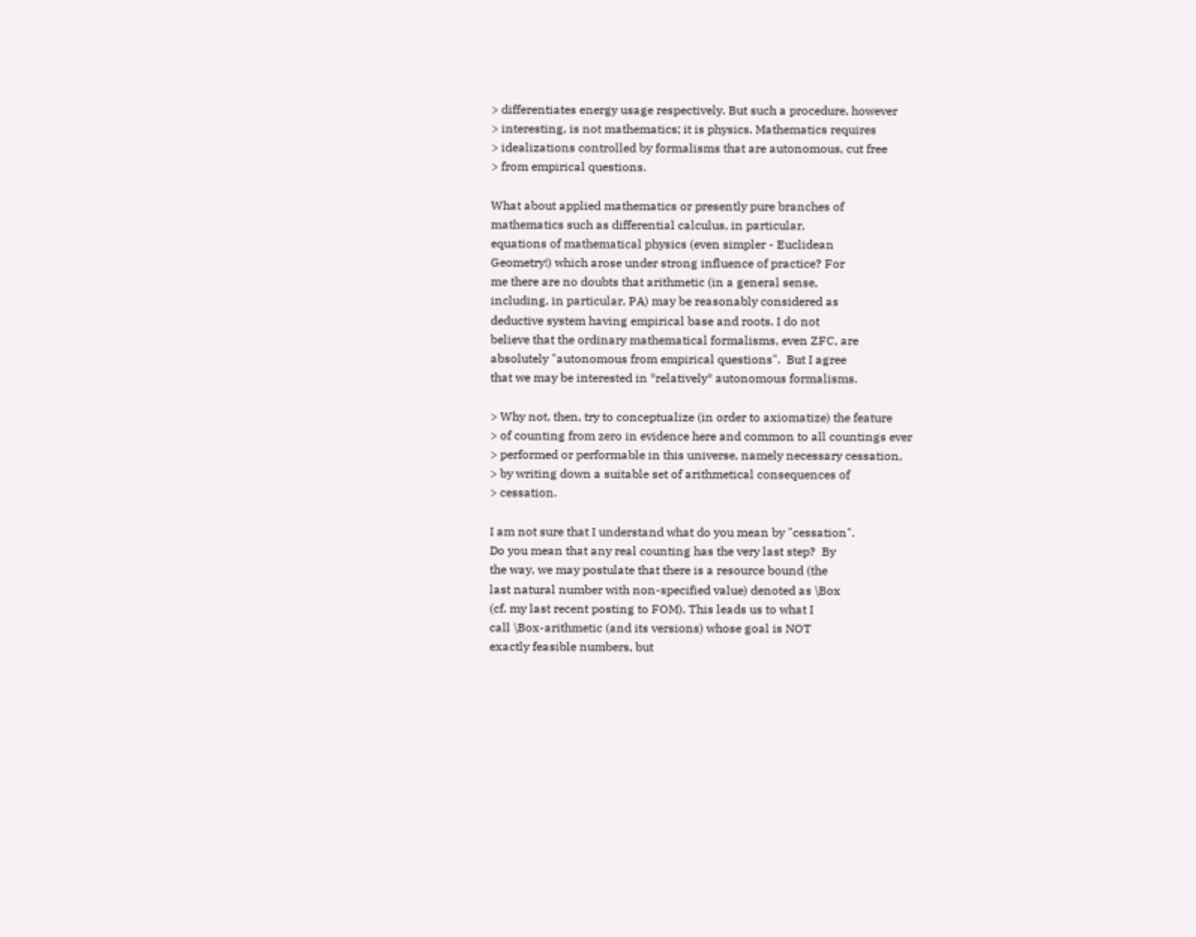> differentiates energy usage respectively. But such a procedure, however
> interesting, is not mathematics; it is physics. Mathematics requires
> idealizations controlled by formalisms that are autonomous, cut free
> from empirical questions.

What about applied mathematics or presently pure branches of
mathematics such as differential calculus, in particular,
equations of mathematical physics (even simpler - Euclidean
Geometry!) which arose under strong influence of practice? For
me there are no doubts that arithmetic (in a general sense,
including, in particular, PA) may be reasonably considered as
deductive system having empirical base and roots. I do not
believe that the ordinary mathematical formalisms, even ZFC, are
absolutely "autonomous from empirical questions".  But I agree
that we may be interested in *relatively* autonomous formalisms.

> Why not, then, try to conceptualize (in order to axiomatize) the feature
> of counting from zero in evidence here and common to all countings ever
> performed or performable in this universe, namely necessary cessation,
> by writing down a suitable set of arithmetical consequences of
> cessation.

I am not sure that I understand what do you mean by "cessation".
Do you mean that any real counting has the very last step?  By
the way, we may postulate that there is a resource bound (the
last natural number with non-specified value) denoted as \Box
(cf. my last recent posting to FOM). This leads us to what I
call \Box-arithmetic (and its versions) whose goal is NOT
exactly feasible numbers, but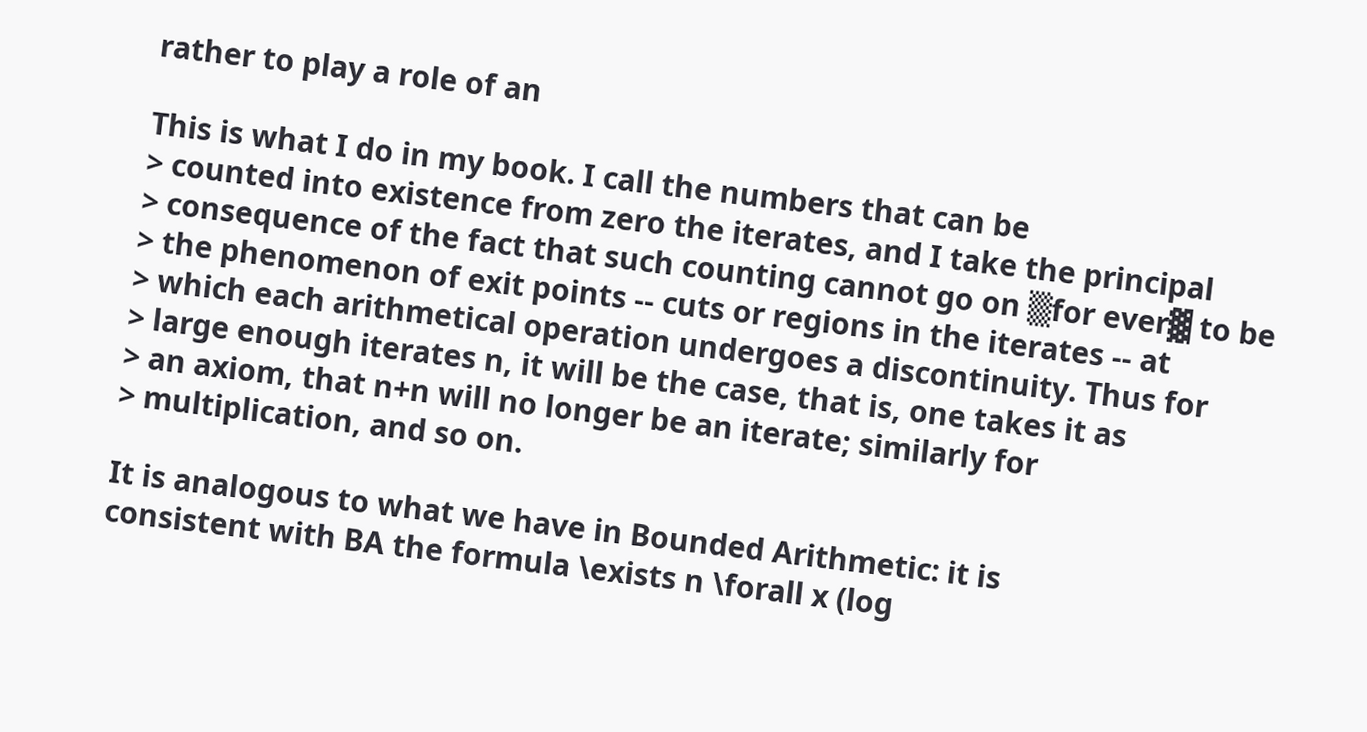rather to play a role of an

This is what I do in my book. I call the numbers that can be
> counted into existence from zero the iterates, and I take the principal
> consequence of the fact that such counting cannot go on ▒for ever▓ to be
> the phenomenon of exit points -- cuts or regions in the iterates -- at
> which each arithmetical operation undergoes a discontinuity. Thus for
> large enough iterates n, it will be the case, that is, one takes it as
> an axiom, that n+n will no longer be an iterate; similarly for
> multiplication, and so on.

It is analogous to what we have in Bounded Arithmetic: it is
consistent with BA the formula \exists n \forall x (log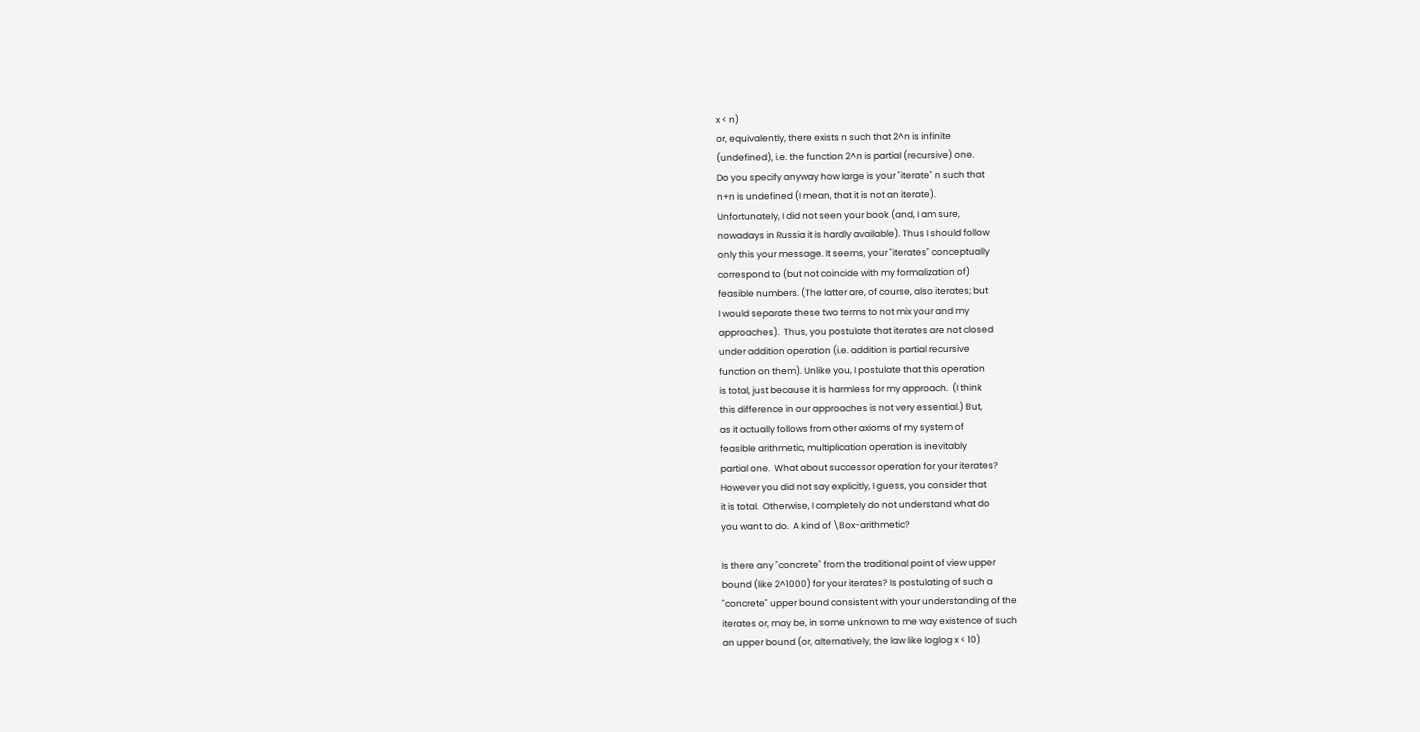x < n)
or, equivalently, there exists n such that 2^n is infinite
(undefined), i.e. the function 2^n is partial (recursive) one.
Do you specify anyway how large is your "iterate" n such that
n+n is undefined (I mean, that it is not an iterate).
Unfortunately, I did not seen your book (and, I am sure,
nowadays in Russia it is hardly available). Thus I should follow
only this your message. It seems, your "iterates" conceptually
correspond to (but not coincide with my formalization of)
feasible numbers. (The latter are, of course, also iterates; but
I would separate these two terms to not mix your and my
approaches).  Thus, you postulate that iterates are not closed
under addition operation (i.e. addition is partial recursive
function on them). Unlike you, I postulate that this operation
is total, just because it is harmless for my approach.  (I think
this difference in our approaches is not very essential.) But,
as it actually follows from other axioms of my system of
feasible arithmetic, multiplication operation is inevitably
partial one.  What about successor operation for your iterates?
However you did not say explicitly, I guess, you consider that
it is total.  Otherwise, I completely do not understand what do
you want to do.  A kind of \Box-arithmetic?

Is there any "concrete" from the traditional point of view upper
bound (like 2^1000) for your iterates? Is postulating of such a
"concrete" upper bound consistent with your understanding of the
iterates or, may be, in some unknown to me way existence of such
an upper bound (or, alternatively, the law like loglog x < 10)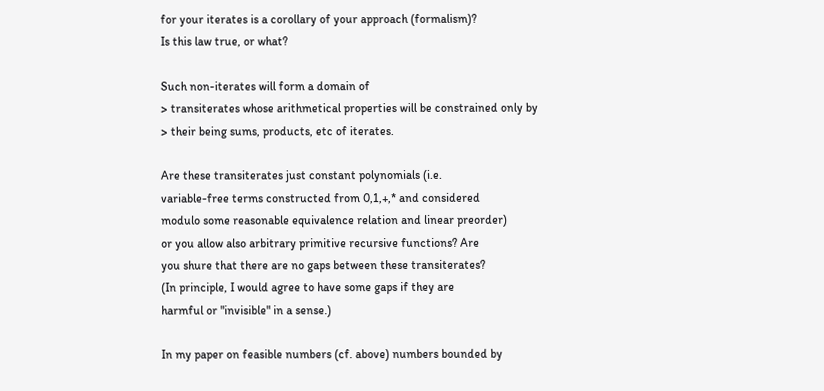for your iterates is a corollary of your approach (formalism)?
Is this law true, or what?

Such non-iterates will form a domain of
> transiterates whose arithmetical properties will be constrained only by
> their being sums, products, etc of iterates.

Are these transiterates just constant polynomials (i.e.
variable-free terms constructed from 0,1,+,* and considered
modulo some reasonable equivalence relation and linear preorder)
or you allow also arbitrary primitive recursive functions? Are
you shure that there are no gaps between these transiterates?
(In principle, I would agree to have some gaps if they are
harmful or "invisible" in a sense.)

In my paper on feasible numbers (cf. above) numbers bounded by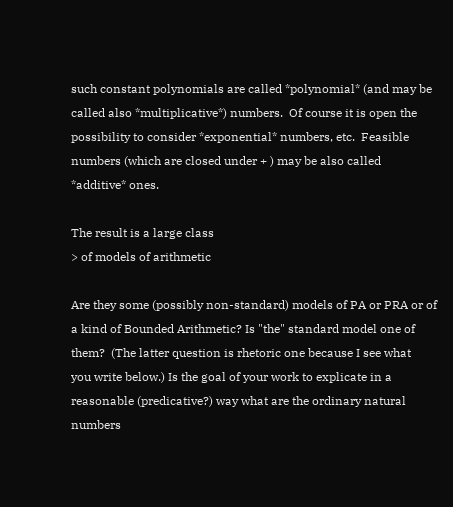such constant polynomials are called *polynomial* (and may be
called also *multiplicative*) numbers.  Of course it is open the
possibility to consider *exponential* numbers, etc.  Feasible
numbers (which are closed under + ) may be also called
*additive* ones.

The result is a large class
> of models of arithmetic

Are they some (possibly non-standard) models of PA or PRA or of
a kind of Bounded Arithmetic? Is "the" standard model one of
them?  (The latter question is rhetoric one because I see what
you write below.) Is the goal of your work to explicate in a
reasonable (predicative?) way what are the ordinary natural
numbers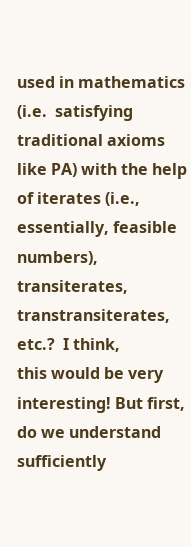used in mathematics (i.e.  satisfying traditional axioms
like PA) with the help of iterates (i.e., essentially, feasible
numbers), transiterates, transtransiterates, etc.?  I think,
this would be very interesting! But first, do we understand
sufficiently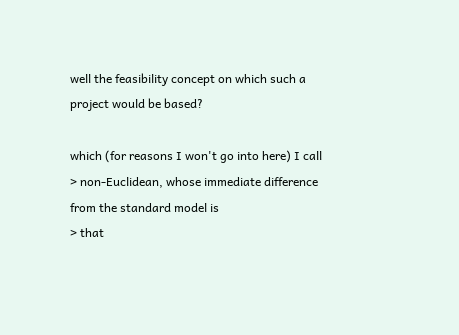well the feasibility concept on which such a
project would be based?

which (for reasons I won't go into here) I call
> non-Euclidean, whose immediate difference from the standard model is
> that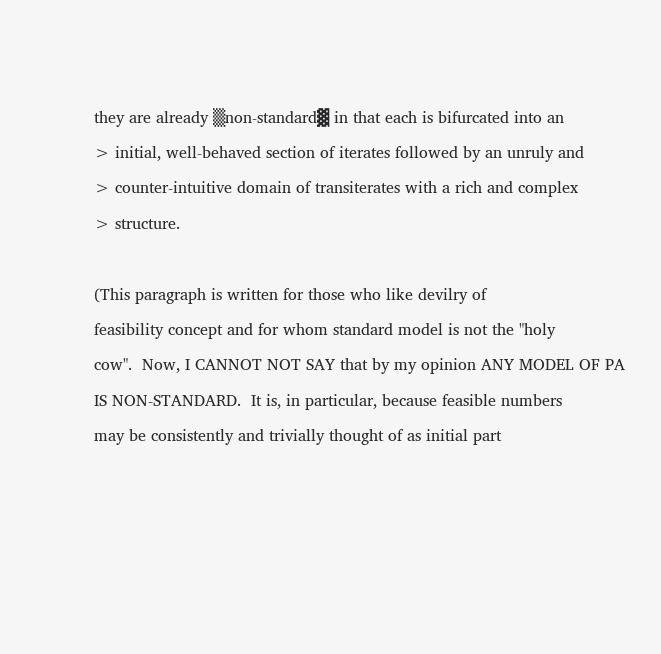they are already ▒non-standard▓ in that each is bifurcated into an
> initial, well-behaved section of iterates followed by an unruly and
> counter-intuitive domain of transiterates with a rich and complex
> structure.

(This paragraph is written for those who like devilry of
feasibility concept and for whom standard model is not the "holy
cow".  Now, I CANNOT NOT SAY that by my opinion ANY MODEL OF PA
IS NON-STANDARD.  It is, in particular, because feasible numbers
may be consistently and trivially thought of as initial part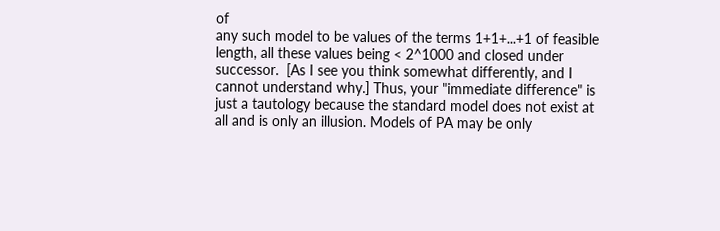of
any such model to be values of the terms 1+1+...+1 of feasible
length, all these values being < 2^1000 and closed under
successor.  [As I see you think somewhat differently, and I
cannot understand why.] Thus, your "immediate difference" is
just a tautology because the standard model does not exist at
all and is only an illusion. Models of PA may be only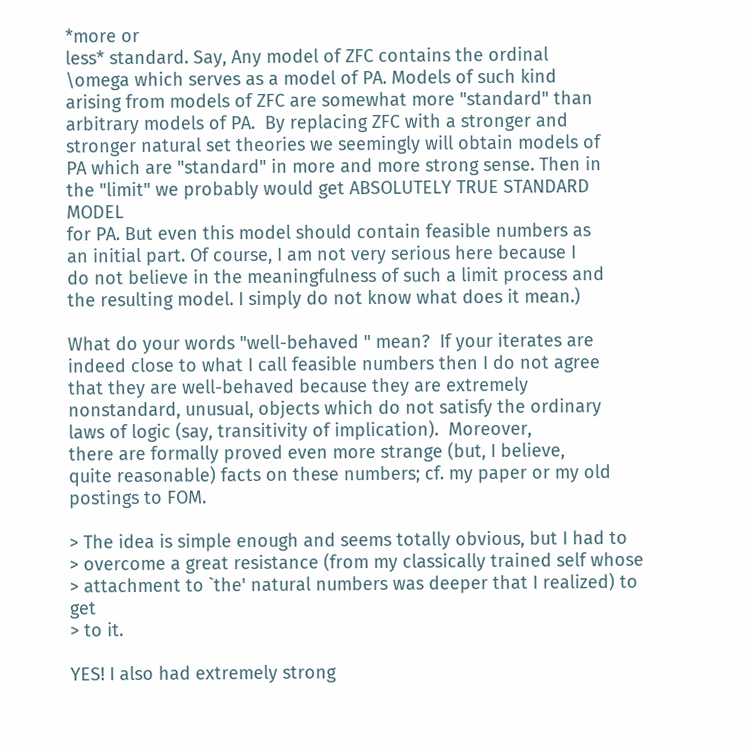*more or
less* standard. Say, Any model of ZFC contains the ordinal
\omega which serves as a model of PA. Models of such kind
arising from models of ZFC are somewhat more "standard" than
arbitrary models of PA.  By replacing ZFC with a stronger and
stronger natural set theories we seemingly will obtain models of
PA which are "standard" in more and more strong sense. Then in
the "limit" we probably would get ABSOLUTELY TRUE STANDARD MODEL
for PA. But even this model should contain feasible numbers as
an initial part. Of course, I am not very serious here because I
do not believe in the meaningfulness of such a limit process and
the resulting model. I simply do not know what does it mean.)

What do your words "well-behaved " mean?  If your iterates are
indeed close to what I call feasible numbers then I do not agree
that they are well-behaved because they are extremely
nonstandard, unusual, objects which do not satisfy the ordinary
laws of logic (say, transitivity of implication).  Moreover,
there are formally proved even more strange (but, I believe,
quite reasonable) facts on these numbers; cf. my paper or my old
postings to FOM.

> The idea is simple enough and seems totally obvious, but I had to
> overcome a great resistance (from my classically trained self whose
> attachment to `the' natural numbers was deeper that I realized) to get
> to it.

YES! I also had extremely strong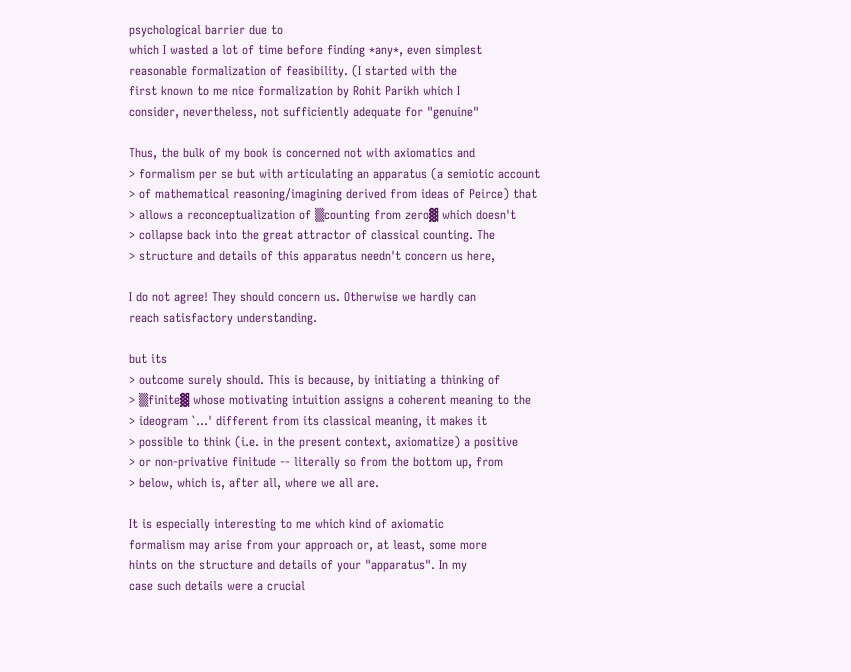psychological barrier due to
which I wasted a lot of time before finding *any*, even simplest
reasonable formalization of feasibility. (I started with the
first known to me nice formalization by Rohit Parikh which I
consider, nevertheless, not sufficiently adequate for "genuine"

Thus, the bulk of my book is concerned not with axiomatics and
> formalism per se but with articulating an apparatus (a semiotic account
> of mathematical reasoning/imagining derived from ideas of Peirce) that
> allows a reconceptualization of ▒counting from zero▓ which doesn't
> collapse back into the great attractor of classical counting. The
> structure and details of this apparatus needn't concern us here,

I do not agree! They should concern us. Otherwise we hardly can
reach satisfactory understanding.

but its
> outcome surely should. This is because, by initiating a thinking of
> ▒finite▓ whose motivating intuition assigns a coherent meaning to the
> ideogram `...' different from its classical meaning, it makes it
> possible to think (i.e. in the present context, axiomatize) a positive
> or non-privative finitude -- literally so from the bottom up, from
> below, which is, after all, where we all are.

It is especially interesting to me which kind of axiomatic
formalism may arise from your approach or, at least, some more
hints on the structure and details of your "apparatus". In my
case such details were a crucial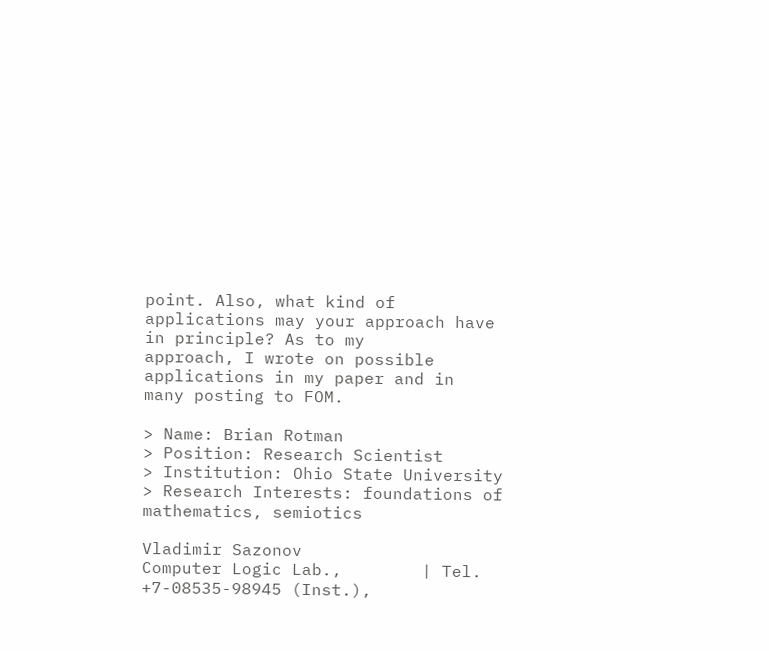point. Also, what kind of
applications may your approach have in principle? As to my
approach, I wrote on possible applications in my paper and in
many posting to FOM.

> Name: Brian Rotman
> Position: Research Scientist
> Institution: Ohio State University
> Research Interests: foundations of mathematics, semiotics

Vladimir Sazonov
Computer Logic Lab.,        | Tel. +7-08535-98945 (Inst.),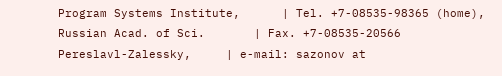Program Systems Institute,      | Tel. +7-08535-98365 (home),
Russian Acad. of Sci.       | Fax. +7-08535-20566
Pereslavl-Zalessky,     | e-mail: sazonov at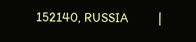152140, RUSSIA          |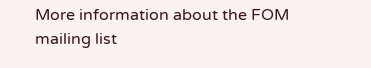More information about the FOM mailing list